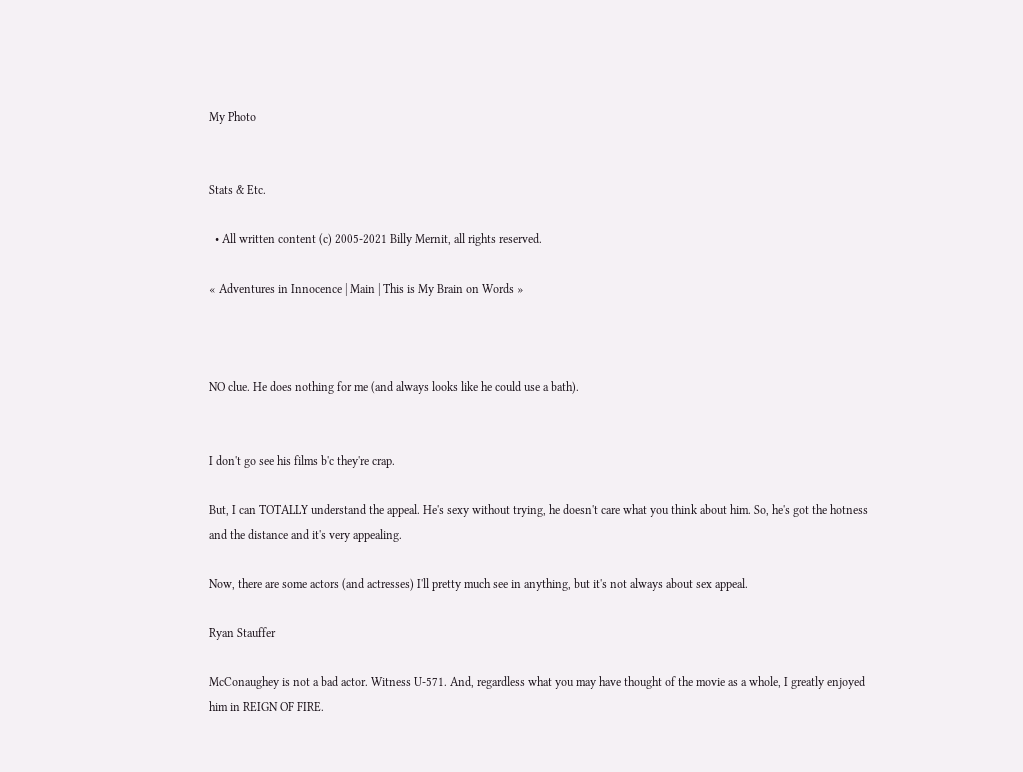My Photo


Stats & Etc.

  • All written content (c) 2005-2021 Billy Mernit, all rights reserved.

« Adventures in Innocence | Main | This is My Brain on Words »



NO clue. He does nothing for me (and always looks like he could use a bath).


I don't go see his films b'c they're crap.

But, I can TOTALLY understand the appeal. He's sexy without trying, he doesn't care what you think about him. So, he's got the hotness and the distance and it's very appealing.

Now, there are some actors (and actresses) I'll pretty much see in anything, but it's not always about sex appeal.

Ryan Stauffer

McConaughey is not a bad actor. Witness U-571. And, regardless what you may have thought of the movie as a whole, I greatly enjoyed him in REIGN OF FIRE.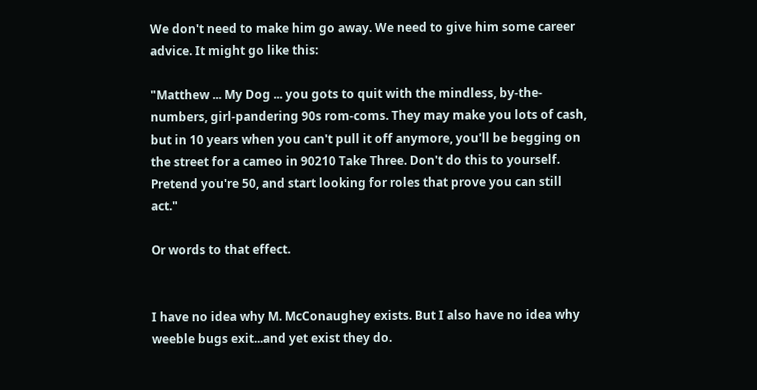We don't need to make him go away. We need to give him some career advice. It might go like this:

"Matthew ... My Dog ... you gots to quit with the mindless, by-the-numbers, girl-pandering 90s rom-coms. They may make you lots of cash, but in 10 years when you can't pull it off anymore, you'll be begging on the street for a cameo in 90210 Take Three. Don't do this to yourself. Pretend you're 50, and start looking for roles that prove you can still act."

Or words to that effect.


I have no idea why M. McConaughey exists. But I also have no idea why weeble bugs exit...and yet exist they do.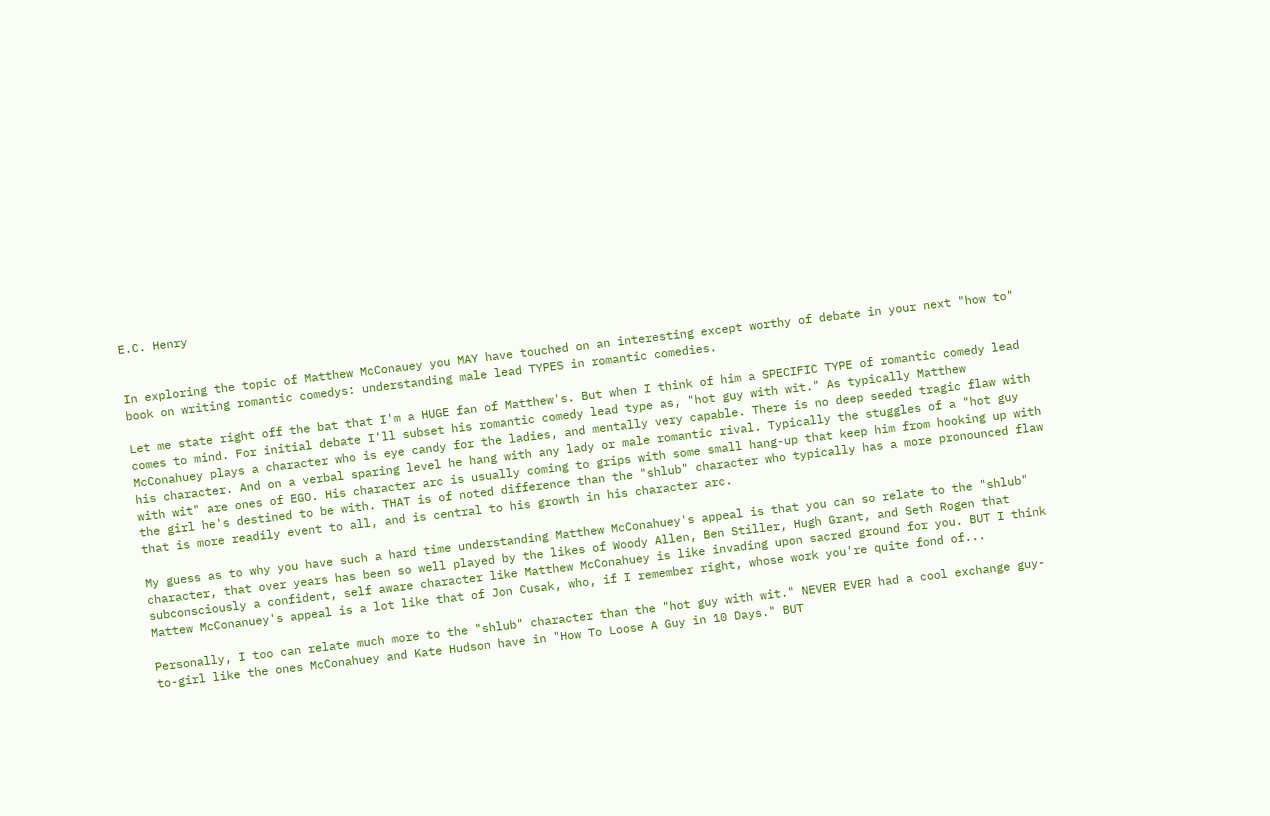E.C. Henry


In exploring the topic of Matthew McConauey you MAY have touched on an interesting except worthy of debate in your next "how to" book on writing romantic comedys: understanding male lead TYPES in romantic comedies.

Let me state right off the bat that I'm a HUGE fan of Matthew's. But when I think of him a SPECIFIC TYPE of romantic comedy lead comes to mind. For initial debate I'll subset his romantic comedy lead type as, "hot guy with wit." As typically Matthew McConahuey plays a character who is eye candy for the ladies, and mentally very capable. There is no deep seeded tragic flaw with his character. And on a verbal sparing level he hang with any lady or male romantic rival. Typically the stuggles of a "hot guy with wit" are ones of EGO. His character arc is usually coming to grips with some small hang-up that keep him from hooking up with the girl he's destined to be with. THAT is of noted difference than the "shlub" character who typically has a more pronounced flaw that is more readily event to all, and is central to his growth in his character arc.

My guess as to why you have such a hard time understanding Matthew McConahuey's appeal is that you can so relate to the "shlub" character, that over years has been so well played by the likes of Woody Allen, Ben Stiller, Hugh Grant, and Seth Rogen that subconsciously a confident, self aware character like Matthew McConahuey is like invading upon sacred ground for you. BUT I think Mattew McConanuey's appeal is a lot like that of Jon Cusak, who, if I remember right, whose work you're quite fond of...

Personally, I too can relate much more to the "shlub" character than the "hot guy with wit." NEVER EVER had a cool exchange guy-to-girl like the ones McConahuey and Kate Hudson have in "How To Loose A Guy in 10 Days." BUT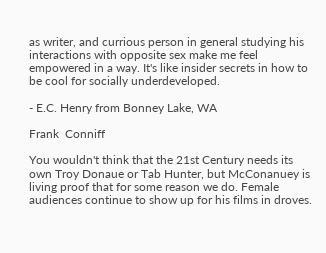as writer, and currious person in general studying his interactions with opposite sex make me feel empowered in a way. It's like insider secrets in how to be cool for socially underdeveloped.

- E.C. Henry from Bonney Lake, WA

Frank  Conniff

You wouldn't think that the 21st Century needs its own Troy Donaue or Tab Hunter, but McConanuey is living proof that for some reason we do. Female audiences continue to show up for his films in droves.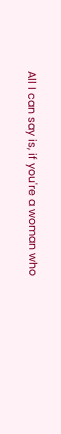All I can say is, if you're a woman who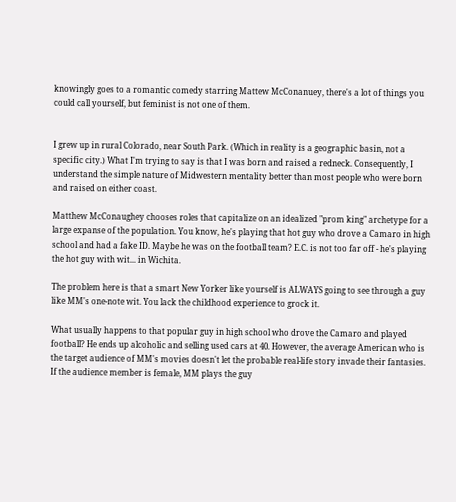knowingly goes to a romantic comedy starring Mattew McConanuey, there's a lot of things you could call yourself, but feminist is not one of them.


I grew up in rural Colorado, near South Park. (Which in reality is a geographic basin, not a specific city.) What I'm trying to say is that I was born and raised a redneck. Consequently, I understand the simple nature of Midwestern mentality better than most people who were born and raised on either coast.

Matthew McConaughey chooses roles that capitalize on an idealized "prom king" archetype for a large expanse of the population. You know, he's playing that hot guy who drove a Camaro in high school and had a fake ID. Maybe he was on the football team? E.C. is not too far off - he's playing the hot guy with wit... in Wichita.

The problem here is that a smart New Yorker like yourself is ALWAYS going to see through a guy like MM's one-note wit. You lack the childhood experience to grock it.

What usually happens to that popular guy in high school who drove the Camaro and played football? He ends up alcoholic and selling used cars at 40. However, the average American who is the target audience of MM's movies doesn't let the probable real-life story invade their fantasies. If the audience member is female, MM plays the guy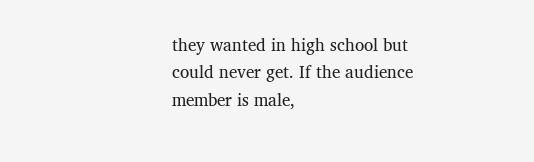they wanted in high school but could never get. If the audience member is male,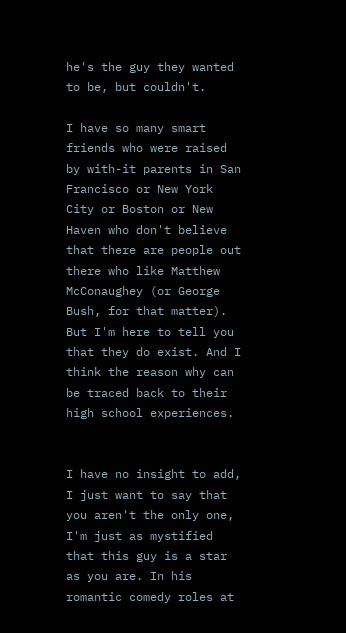he's the guy they wanted to be, but couldn't.

I have so many smart friends who were raised by with-it parents in San Francisco or New York City or Boston or New Haven who don't believe that there are people out there who like Matthew McConaughey (or George Bush, for that matter). But I'm here to tell you that they do exist. And I think the reason why can be traced back to their high school experiences.


I have no insight to add, I just want to say that you aren't the only one, I'm just as mystified that this guy is a star as you are. In his romantic comedy roles at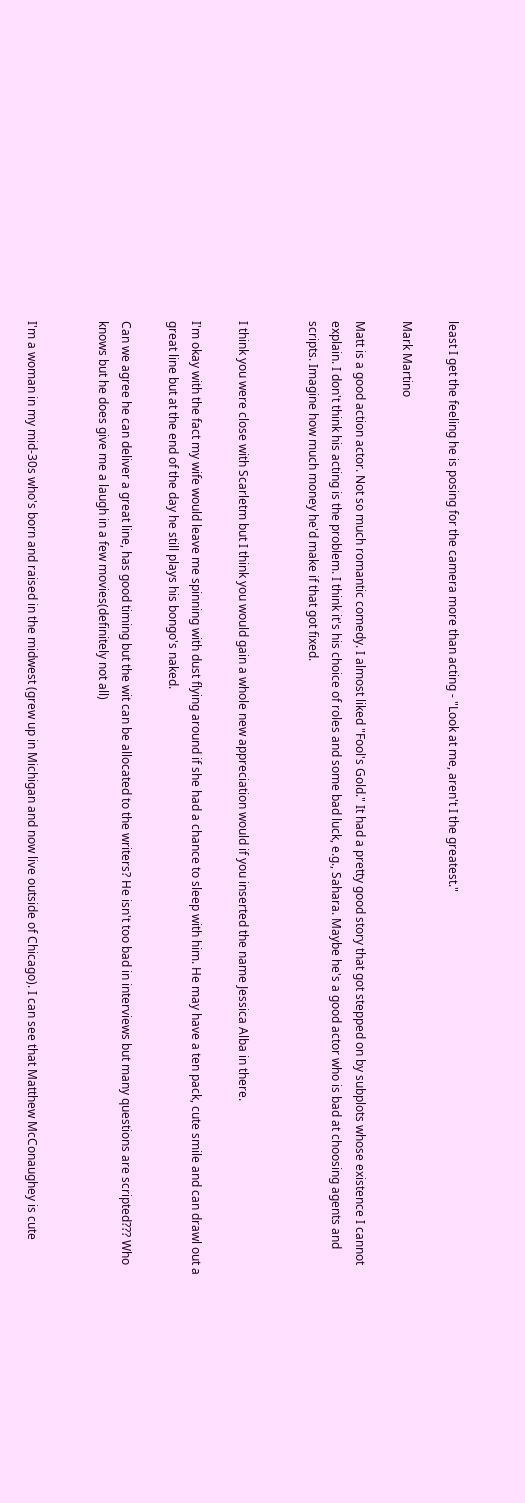least I get the feeling he is posing for the camera more than acting - "Look at me, aren't I the greatest."

Mark Martino

Matt is a good action actor. Not so much romantic comedy. I almost liked "Fool's Gold." It had a pretty good story that got stepped on by subplots whose existence I cannot explain. I don't think his acting is the problem. I think it's his choice of roles and some bad luck, e.g., Sahara. Maybe he's a good actor who is bad at choosing agents and scripts. Imagine how much money he'd make if that got fixed.


I think you were close with Scarletm but I think you would gain a whole new appreciation would if you inserted the name Jessica Alba in there.

I'm okay with the fact my wife would leave me spinning with dust flying around if she had a chance to sleep with him. He may have a ten pack, cute smile and can drawl out a great line but at the end of the day he still plays his bongo's naked.

Can we agree he can deliver a great line, has good timing but the wit can be allocated to the writers? He isn't too bad in interviews but many questions are scripted??? Who knows but he does give me a laugh in a few movies(definitely not all)


I'm a woman in my mid-30s who's born and raised in the midwest (grew up in Michigan and now live outside of Chicago). I can see that Matthew McConaughey is cute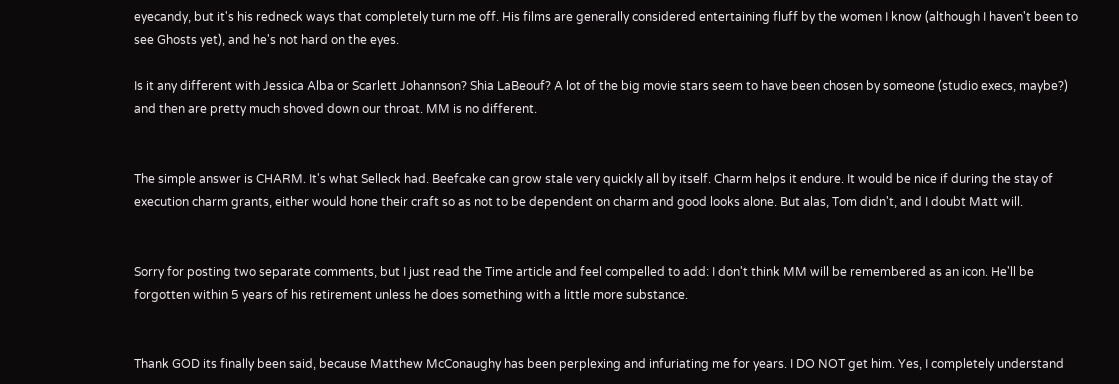eyecandy, but it's his redneck ways that completely turn me off. His films are generally considered entertaining fluff by the women I know (although I haven't been to see Ghosts yet), and he's not hard on the eyes.

Is it any different with Jessica Alba or Scarlett Johannson? Shia LaBeouf? A lot of the big movie stars seem to have been chosen by someone (studio execs, maybe?) and then are pretty much shoved down our throat. MM is no different.


The simple answer is CHARM. It's what Selleck had. Beefcake can grow stale very quickly all by itself. Charm helps it endure. It would be nice if during the stay of execution charm grants, either would hone their craft so as not to be dependent on charm and good looks alone. But alas, Tom didn't, and I doubt Matt will.


Sorry for posting two separate comments, but I just read the Time article and feel compelled to add: I don't think MM will be remembered as an icon. He'll be forgotten within 5 years of his retirement unless he does something with a little more substance.


Thank GOD its finally been said, because Matthew McConaughy has been perplexing and infuriating me for years. I DO NOT get him. Yes, I completely understand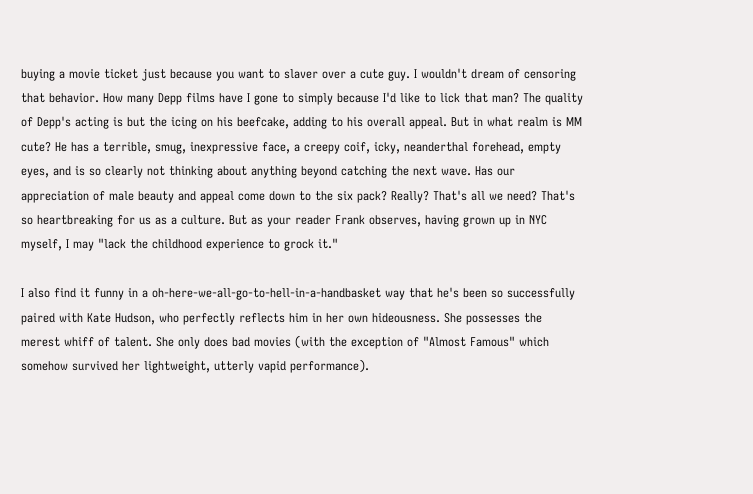buying a movie ticket just because you want to slaver over a cute guy. I wouldn't dream of censoring that behavior. How many Depp films have I gone to simply because I'd like to lick that man? The quality of Depp's acting is but the icing on his beefcake, adding to his overall appeal. But in what realm is MM cute? He has a terrible, smug, inexpressive face, a creepy coif, icky, neanderthal forehead, empty eyes, and is so clearly not thinking about anything beyond catching the next wave. Has our appreciation of male beauty and appeal come down to the six pack? Really? That's all we need? That's so heartbreaking for us as a culture. But as your reader Frank observes, having grown up in NYC myself, I may "lack the childhood experience to grock it."

I also find it funny in a oh-here-we-all-go-to-hell-in-a-handbasket way that he's been so successfully paired with Kate Hudson, who perfectly reflects him in her own hideousness. She possesses the merest whiff of talent. She only does bad movies (with the exception of "Almost Famous" which somehow survived her lightweight, utterly vapid performance).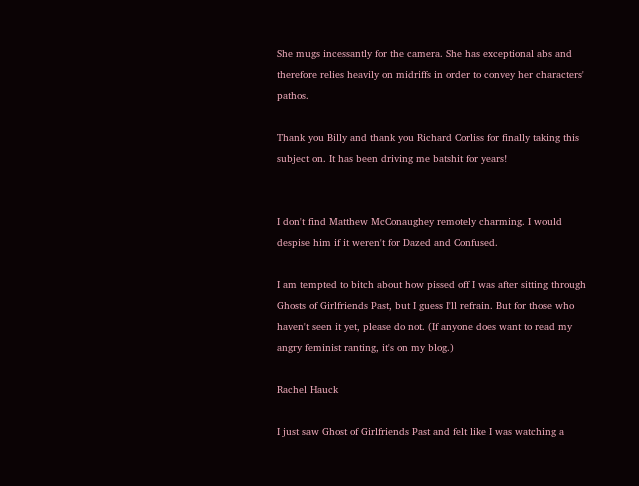She mugs incessantly for the camera. She has exceptional abs and therefore relies heavily on midriffs in order to convey her characters' pathos.

Thank you Billy and thank you Richard Corliss for finally taking this subject on. It has been driving me batshit for years!


I don't find Matthew McConaughey remotely charming. I would despise him if it weren't for Dazed and Confused.

I am tempted to bitch about how pissed off I was after sitting through Ghosts of Girlfriends Past, but I guess I'll refrain. But for those who haven't seen it yet, please do not. (If anyone does want to read my angry feminist ranting, it's on my blog.)

Rachel Hauck

I just saw Ghost of Girlfriends Past and felt like I was watching a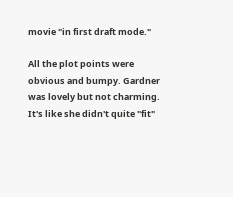movie "in first draft mode."

All the plot points were obvious and bumpy. Gardner was lovely but not charming. It's like she didn't quite "fit"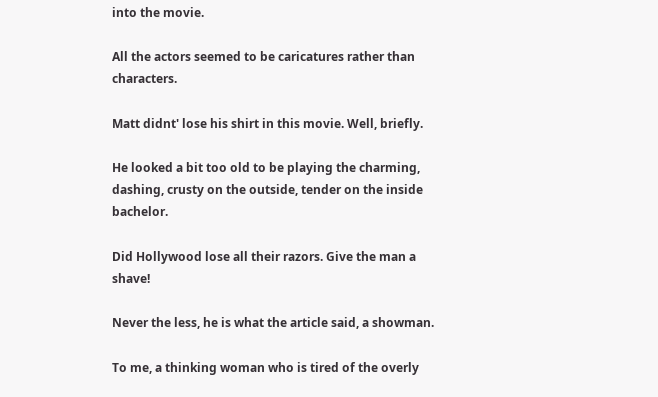into the movie.

All the actors seemed to be caricatures rather than characters.

Matt didnt' lose his shirt in this movie. Well, briefly.

He looked a bit too old to be playing the charming, dashing, crusty on the outside, tender on the inside bachelor.

Did Hollywood lose all their razors. Give the man a shave!

Never the less, he is what the article said, a showman.

To me, a thinking woman who is tired of the overly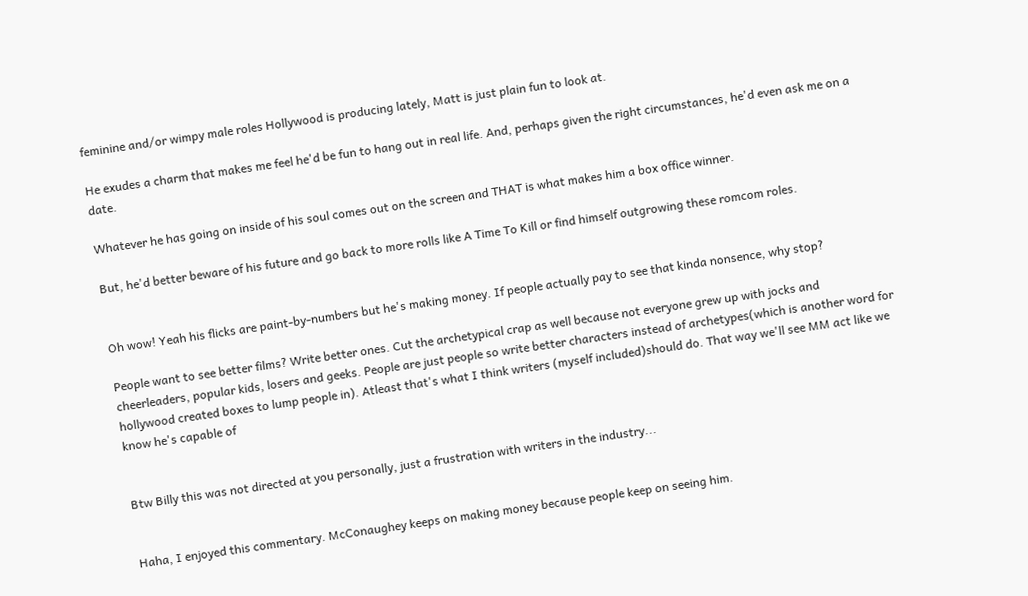feminine and/or wimpy male roles Hollywood is producing lately, Matt is just plain fun to look at.

He exudes a charm that makes me feel he'd be fun to hang out in real life. And, perhaps given the right circumstances, he'd even ask me on a date.

Whatever he has going on inside of his soul comes out on the screen and THAT is what makes him a box office winner.

But, he'd better beware of his future and go back to more rolls like A Time To Kill or find himself outgrowing these romcom roles.


Oh wow! Yeah his flicks are paint-by-numbers but he's making money. If people actually pay to see that kinda nonsence, why stop?

People want to see better films? Write better ones. Cut the archetypical crap as well because not everyone grew up with jocks and cheerleaders, popular kids, losers and geeks. People are just people so write better characters instead of archetypes(which is another word for hollywood created boxes to lump people in). Atleast that's what I think writers (myself included)should do. That way we'll see MM act like we know he's capable of


Btw Billy this was not directed at you personally, just a frustration with writers in the industry...


Haha, I enjoyed this commentary. McConaughey keeps on making money because people keep on seeing him.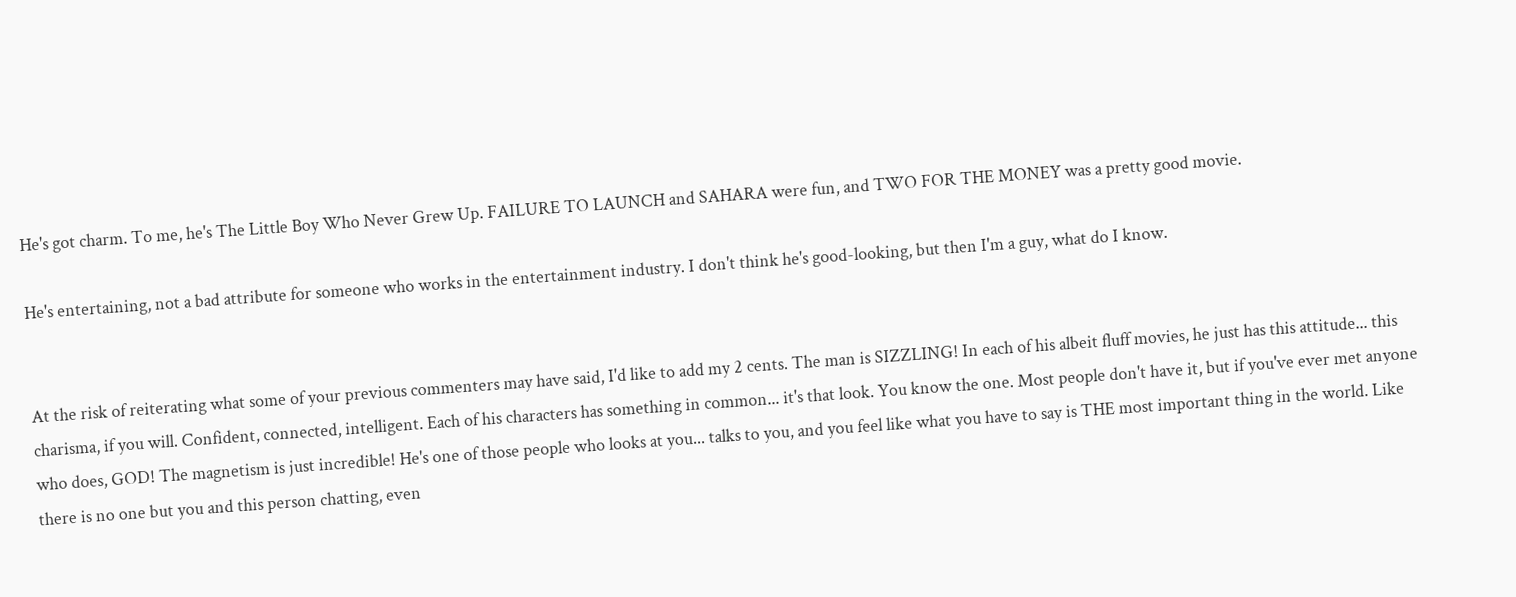He's got charm. To me, he's The Little Boy Who Never Grew Up. FAILURE TO LAUNCH and SAHARA were fun, and TWO FOR THE MONEY was a pretty good movie.

He's entertaining, not a bad attribute for someone who works in the entertainment industry. I don't think he's good-looking, but then I'm a guy, what do I know.


At the risk of reiterating what some of your previous commenters may have said, I'd like to add my 2 cents. The man is SIZZLING! In each of his albeit fluff movies, he just has this attitude... this charisma, if you will. Confident, connected, intelligent. Each of his characters has something in common... it's that look. You know the one. Most people don't have it, but if you've ever met anyone who does, GOD! The magnetism is just incredible! He's one of those people who looks at you... talks to you, and you feel like what you have to say is THE most important thing in the world. Like there is no one but you and this person chatting, even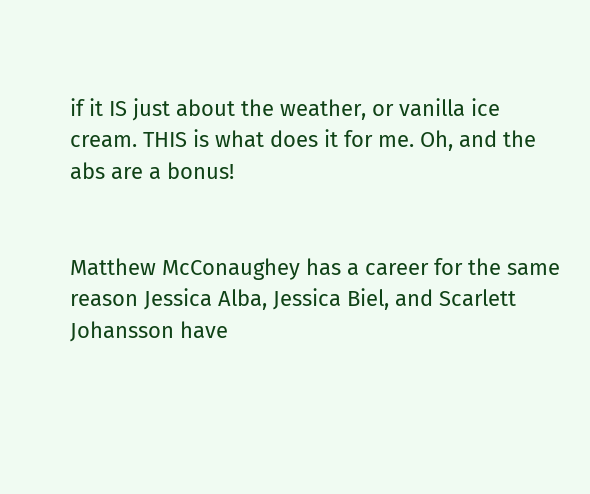if it IS just about the weather, or vanilla ice cream. THIS is what does it for me. Oh, and the abs are a bonus!


Matthew McConaughey has a career for the same reason Jessica Alba, Jessica Biel, and Scarlett Johansson have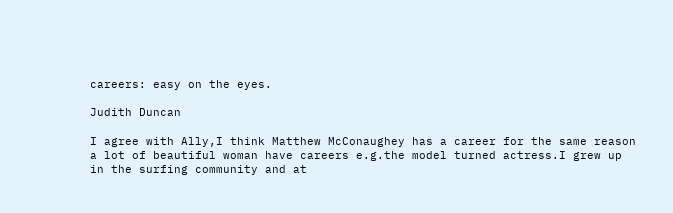careers: easy on the eyes.

Judith Duncan

I agree with Ally,I think Matthew McConaughey has a career for the same reason a lot of beautiful woman have careers e.g.the model turned actress.I grew up in the surfing community and at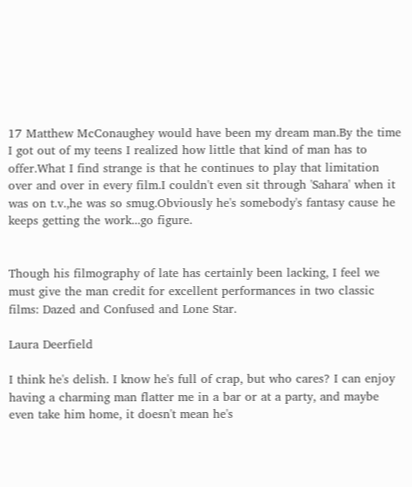17 Matthew McConaughey would have been my dream man.By the time I got out of my teens I realized how little that kind of man has to offer.What I find strange is that he continues to play that limitation over and over in every film.I couldn't even sit through 'Sahara' when it was on t.v.,he was so smug.Obviously he's somebody's fantasy cause he keeps getting the work...go figure.


Though his filmography of late has certainly been lacking, I feel we must give the man credit for excellent performances in two classic films: Dazed and Confused and Lone Star.

Laura Deerfield

I think he's delish. I know he's full of crap, but who cares? I can enjoy having a charming man flatter me in a bar or at a party, and maybe even take him home, it doesn't mean he's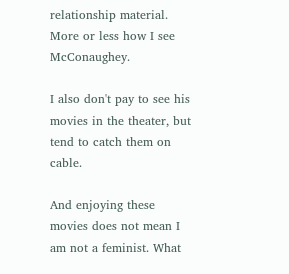relationship material. More or less how I see McConaughey.

I also don't pay to see his movies in the theater, but tend to catch them on cable.

And enjoying these movies does not mean I am not a feminist. What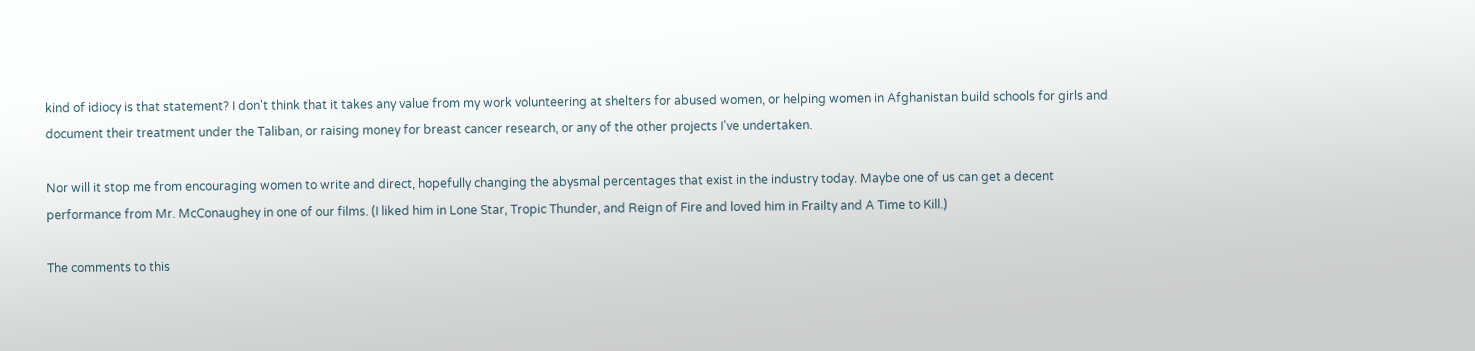kind of idiocy is that statement? I don't think that it takes any value from my work volunteering at shelters for abused women, or helping women in Afghanistan build schools for girls and document their treatment under the Taliban, or raising money for breast cancer research, or any of the other projects I've undertaken.

Nor will it stop me from encouraging women to write and direct, hopefully changing the abysmal percentages that exist in the industry today. Maybe one of us can get a decent performance from Mr. McConaughey in one of our films. (I liked him in Lone Star, Tropic Thunder, and Reign of Fire and loved him in Frailty and A Time to Kill.)

The comments to this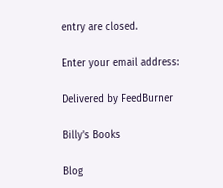entry are closed.

Enter your email address:

Delivered by FeedBurner

Billy's Books

Blog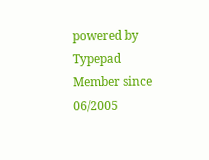powered by Typepad
Member since 06/2005